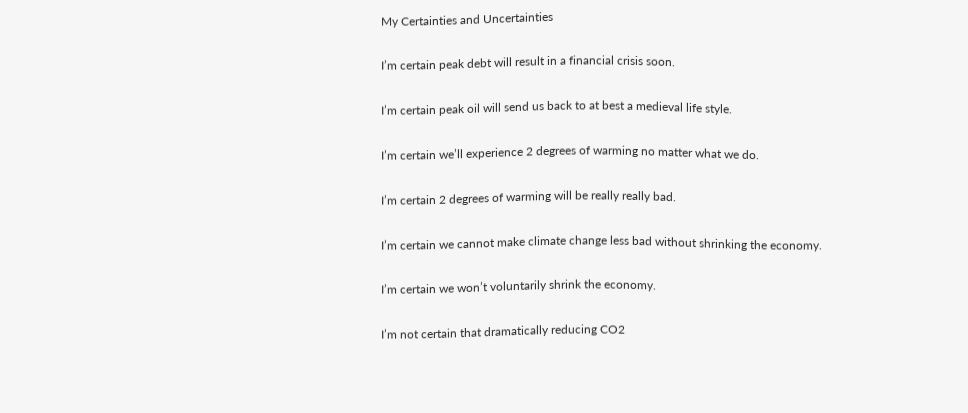My Certainties and Uncertainties

I’m certain peak debt will result in a financial crisis soon.

I’m certain peak oil will send us back to at best a medieval life style.

I’m certain we’ll experience 2 degrees of warming no matter what we do.

I’m certain 2 degrees of warming will be really really bad.

I’m certain we cannot make climate change less bad without shrinking the economy.

I’m certain we won’t voluntarily shrink the economy.

I’m not certain that dramatically reducing CO2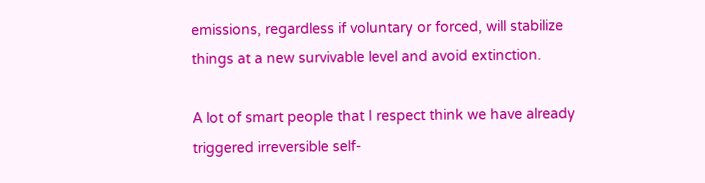emissions, regardless if voluntary or forced, will stabilize things at a new survivable level and avoid extinction.

A lot of smart people that I respect think we have already triggered irreversible self-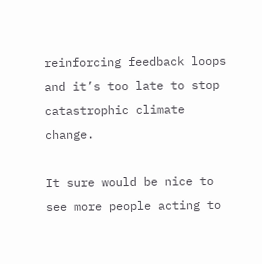reinforcing feedback loops and it’s too late to stop catastrophic climate change.

It sure would be nice to see more people acting to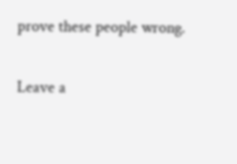prove these people wrong.

Leave a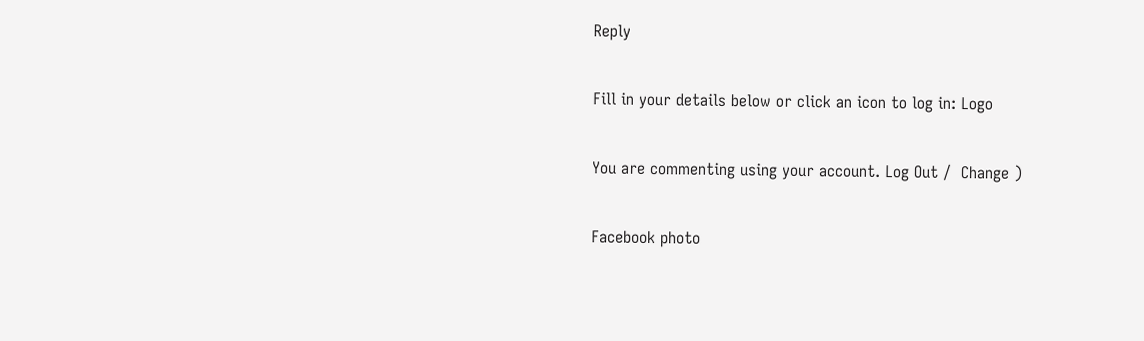Reply

Fill in your details below or click an icon to log in: Logo

You are commenting using your account. Log Out /  Change )

Facebook photo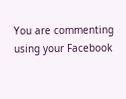You are commenting using your Facebook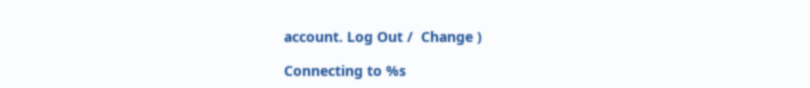account. Log Out /  Change )

Connecting to %s